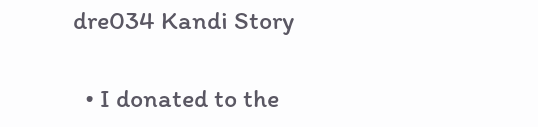dre034 Kandi Story

  • I donated to the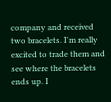company and received two bracelets. I'm really excited to trade them and see where the bracelets ends up. I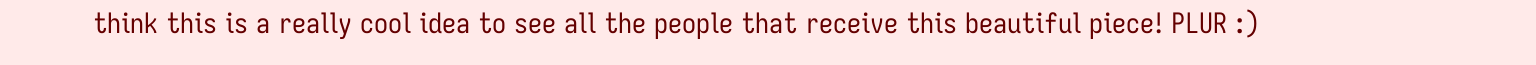think this is a really cool idea to see all the people that receive this beautiful piece! PLUR :)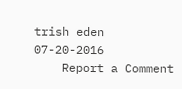trish eden 07-20-2016
    Report a Comment